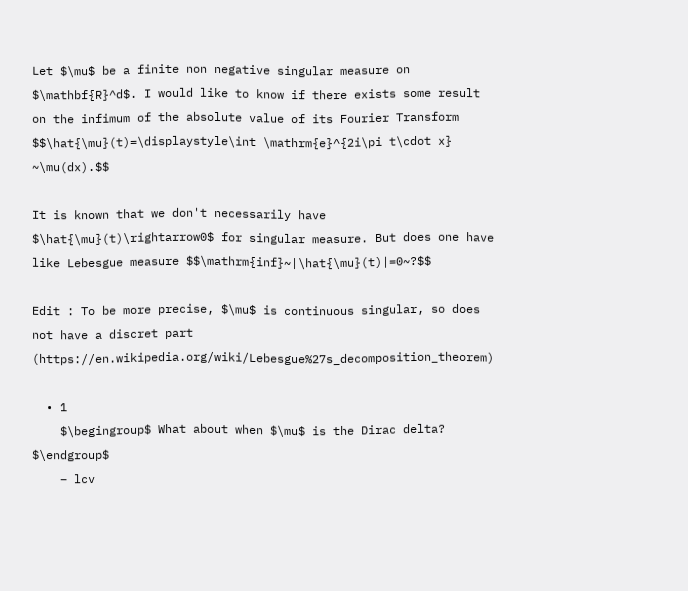Let $\mu$ be a finite non negative singular measure on $\mathbf{R}^d$. I would like to know if there exists some result on the infimum of the absolute value of its Fourier Transform $$\hat{\mu}(t)=\displaystyle\int \mathrm{e}^{2i\pi t\cdot x} ~\mu(dx).$$

It is known that we don't necessarily have $\hat{\mu}(t)\rightarrow0$ for singular measure. But does one have like Lebesgue measure $$\mathrm{inf}~|\hat{\mu}(t)|=0~?$$

Edit : To be more precise, $\mu$ is continuous singular, so does not have a discret part (https://en.wikipedia.org/wiki/Lebesgue%27s_decomposition_theorem)

  • 1
    $\begingroup$ What about when $\mu$ is the Dirac delta? $\endgroup$
    – lcv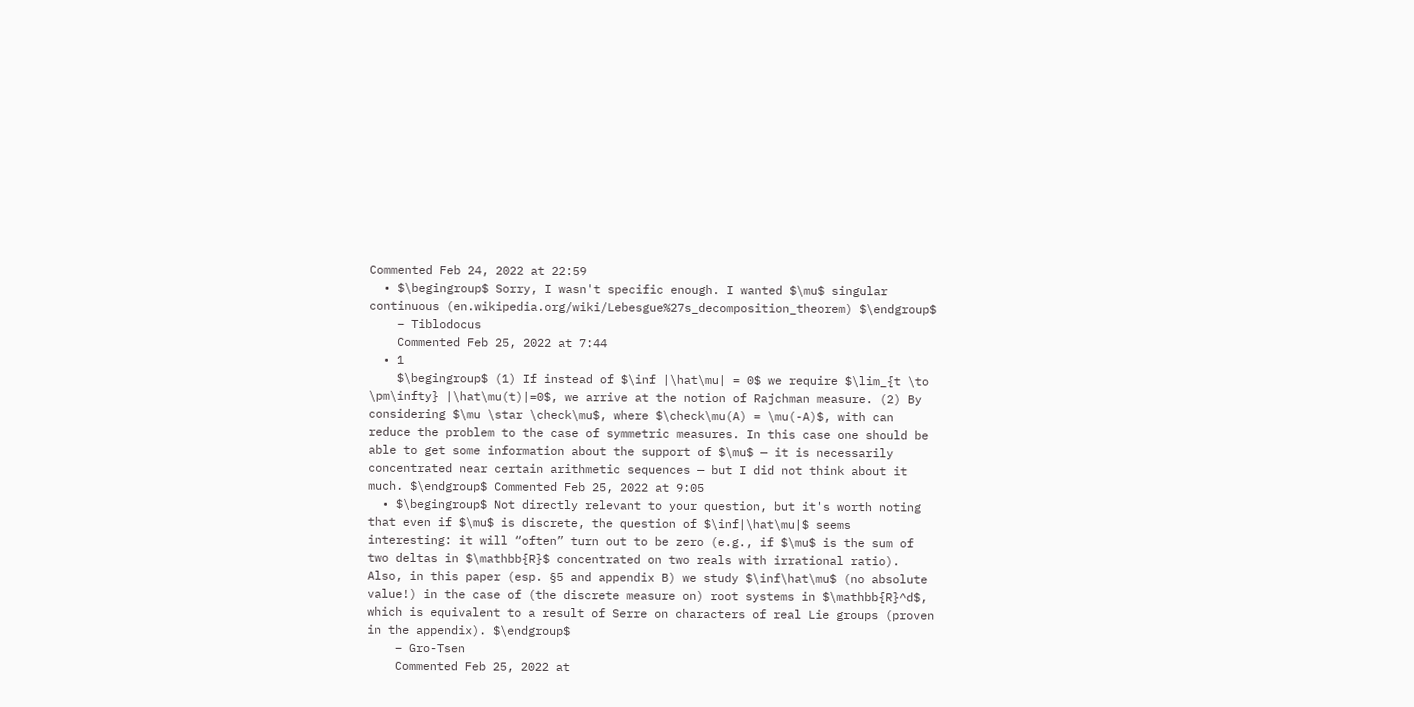Commented Feb 24, 2022 at 22:59
  • $\begingroup$ Sorry, I wasn't specific enough. I wanted $\mu$ singular continuous (en.wikipedia.org/wiki/Lebesgue%27s_decomposition_theorem) $\endgroup$
    – Tiblodocus
    Commented Feb 25, 2022 at 7:44
  • 1
    $\begingroup$ (1) If instead of $\inf |\hat\mu| = 0$ we require $\lim_{t \to \pm\infty} |\hat\mu(t)|=0$, we arrive at the notion of Rajchman measure. (2) By considering $\mu \star \check\mu$, where $\check\mu(A) = \mu(-A)$, with can reduce the problem to the case of symmetric measures. In this case one should be able to get some information about the support of $\mu$ — it is necessarily concentrated near certain arithmetic sequences — but I did not think about it much. $\endgroup$ Commented Feb 25, 2022 at 9:05
  • $\begingroup$ Not directly relevant to your question, but it's worth noting that even if $\mu$ is discrete, the question of $\inf|\hat\mu|$ seems interesting: it will “often” turn out to be zero (e.g., if $\mu$ is the sum of two deltas in $\mathbb{R}$ concentrated on two reals with irrational ratio). Also, in this paper (esp. §5 and appendix B) we study $\inf\hat\mu$ (no absolute value!) in the case of (the discrete measure on) root systems in $\mathbb{R}^d$, which is equivalent to a result of Serre on characters of real Lie groups (proven in the appendix). $\endgroup$
    – Gro-Tsen
    Commented Feb 25, 2022 at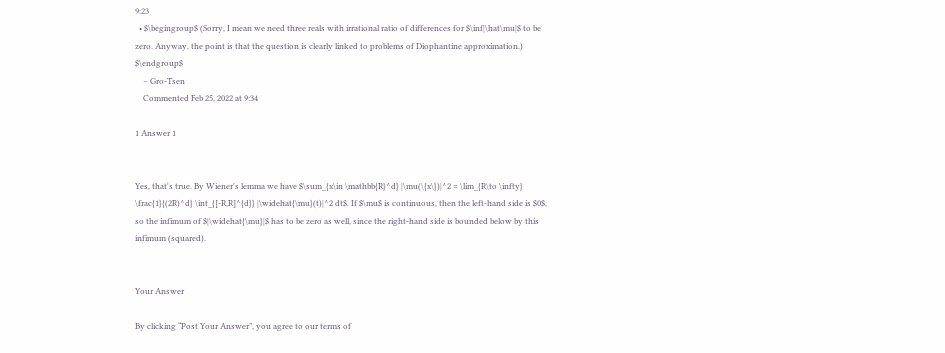9:23
  • $\begingroup$ (Sorry, I mean we need three reals with irrational ratio of differences for $\inf|\hat\mu|$ to be zero. Anyway, the point is that the question is clearly linked to problems of Diophantine approximation.) $\endgroup$
    – Gro-Tsen
    Commented Feb 25, 2022 at 9:34

1 Answer 1


Yes, that's true. By Wiener's lemma we have $\sum_{x\in \mathbb{R}^d} |\mu(\{x\})|^2 = \lim_{R\to \infty} \frac{1}{(2R)^d} \int_{[-R,R]^{d}} |\widehat{\mu}(t)|^2 dt$. If $\mu$ is continuous, then the left-hand side is $0$, so the infimum of $|\widehat{\mu}|$ has to be zero as well, since the right-hand side is bounded below by this infimum (squared).


Your Answer

By clicking “Post Your Answer”, you agree to our terms of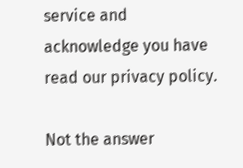service and acknowledge you have read our privacy policy.

Not the answer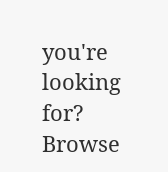you're looking for? Browse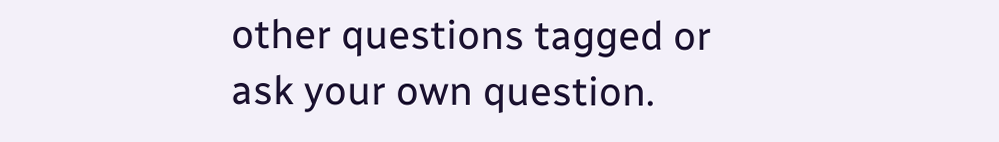other questions tagged or ask your own question.